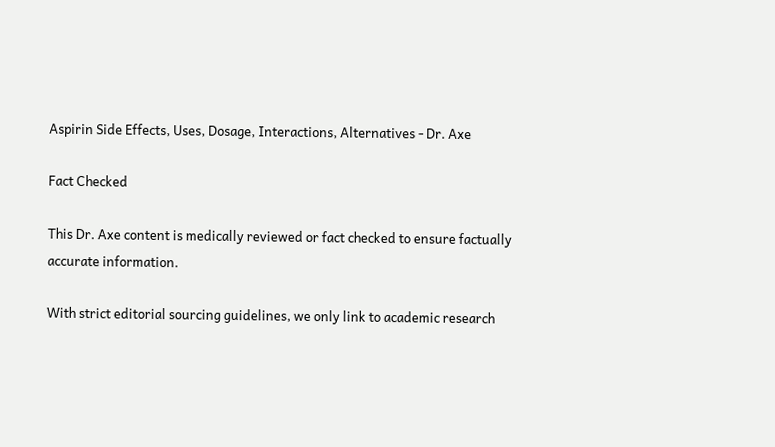Aspirin Side Effects, Uses, Dosage, Interactions, Alternatives - Dr. Axe

Fact Checked

This Dr. Axe content is medically reviewed or fact checked to ensure factually accurate information.

With strict editorial sourcing guidelines, we only link to academic research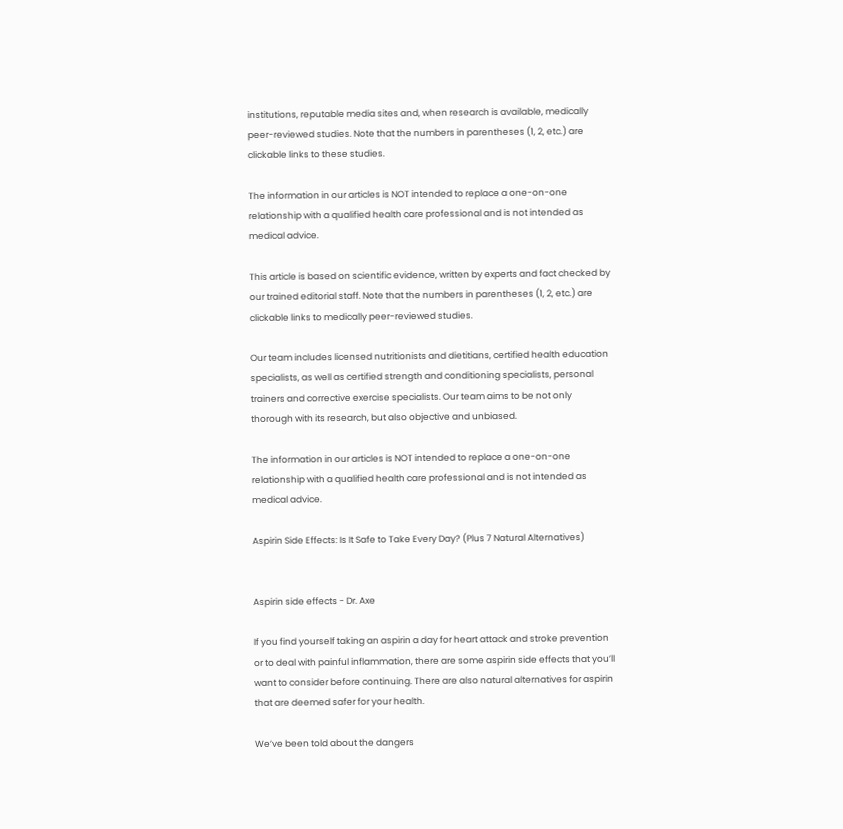institutions, reputable media sites and, when research is available, medically peer-reviewed studies. Note that the numbers in parentheses (1, 2, etc.) are clickable links to these studies.

The information in our articles is NOT intended to replace a one-on-one relationship with a qualified health care professional and is not intended as medical advice.

This article is based on scientific evidence, written by experts and fact checked by our trained editorial staff. Note that the numbers in parentheses (1, 2, etc.) are clickable links to medically peer-reviewed studies.

Our team includes licensed nutritionists and dietitians, certified health education specialists, as well as certified strength and conditioning specialists, personal trainers and corrective exercise specialists. Our team aims to be not only thorough with its research, but also objective and unbiased.

The information in our articles is NOT intended to replace a one-on-one relationship with a qualified health care professional and is not intended as medical advice.

Aspirin Side Effects: Is It Safe to Take Every Day? (Plus 7 Natural Alternatives)


Aspirin side effects - Dr. Axe

If you find yourself taking an aspirin a day for heart attack and stroke prevention or to deal with painful inflammation, there are some aspirin side effects that you’ll want to consider before continuing. There are also natural alternatives for aspirin that are deemed safer for your health.

We’ve been told about the dangers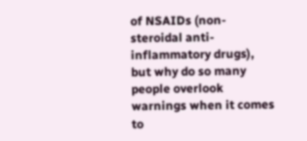of NSAIDs (non-steroidal anti-inflammatory drugs), but why do so many people overlook warnings when it comes to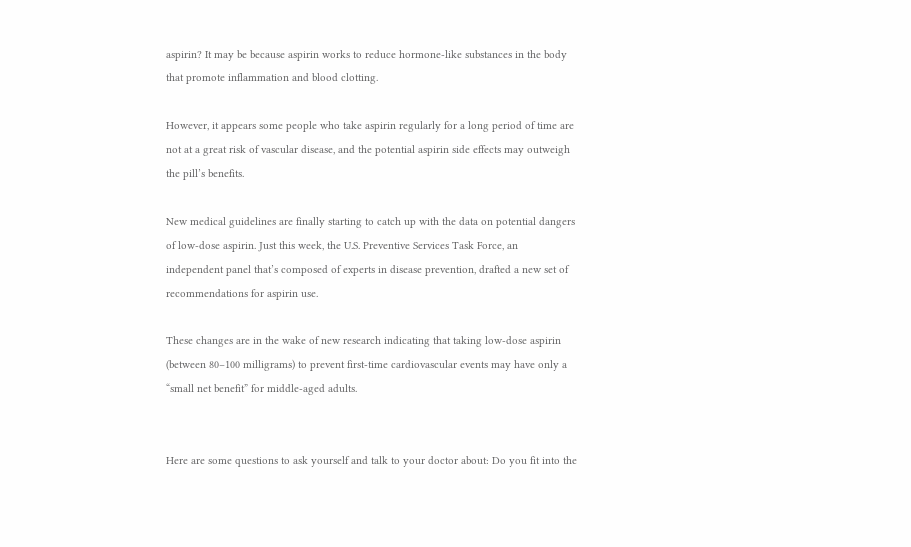aspirin? It may be because aspirin works to reduce hormone-like substances in the body that promote inflammation and blood clotting.

However, it appears some people who take aspirin regularly for a long period of time are not at a great risk of vascular disease, and the potential aspirin side effects may outweigh the pill’s benefits.

New medical guidelines are finally starting to catch up with the data on potential dangers of low-dose aspirin. Just this week, the U.S. Preventive Services Task Force, an independent panel that’s composed of experts in disease prevention, drafted a new set of recommendations for aspirin use.

These changes are in the wake of new research indicating that taking low-dose aspirin (between 80–100 milligrams) to prevent first-time cardiovascular events may have only a “small net benefit” for middle-aged adults.


Here are some questions to ask yourself and talk to your doctor about: Do you fit into the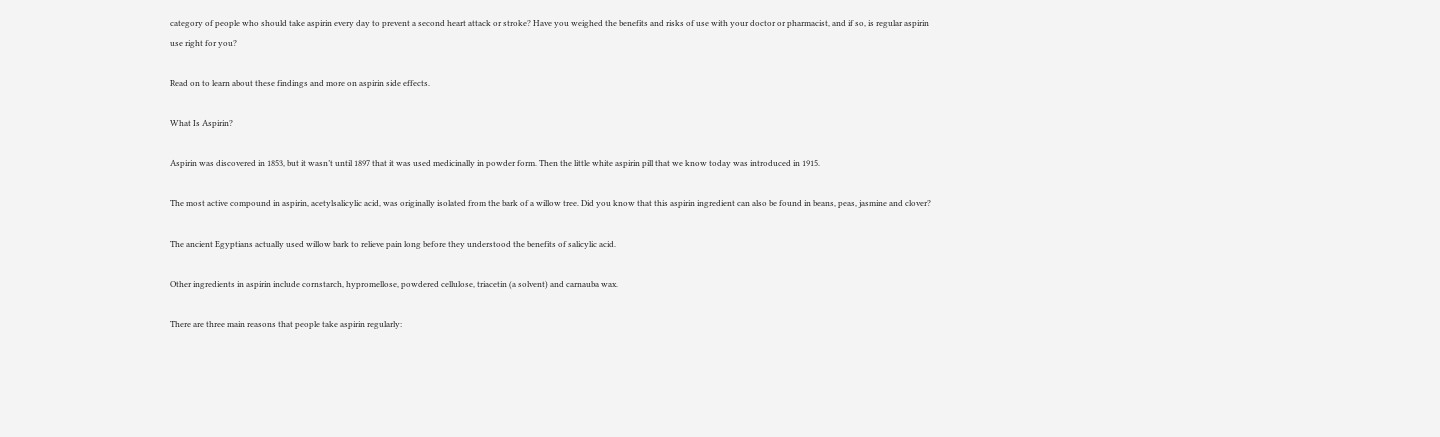category of people who should take aspirin every day to prevent a second heart attack or stroke? Have you weighed the benefits and risks of use with your doctor or pharmacist, and if so, is regular aspirin use right for you?

Read on to learn about these findings and more on aspirin side effects.

What Is Aspirin?

Aspirin was discovered in 1853, but it wasn’t until 1897 that it was used medicinally in powder form. Then the little white aspirin pill that we know today was introduced in 1915.

The most active compound in aspirin, acetylsalicylic acid, was originally isolated from the bark of a willow tree. Did you know that this aspirin ingredient can also be found in beans, peas, jasmine and clover?

The ancient Egyptians actually used willow bark to relieve pain long before they understood the benefits of salicylic acid.

Other ingredients in aspirin include cornstarch, hypromellose, powdered cellulose, triacetin (a solvent) and carnauba wax.

There are three main reasons that people take aspirin regularly: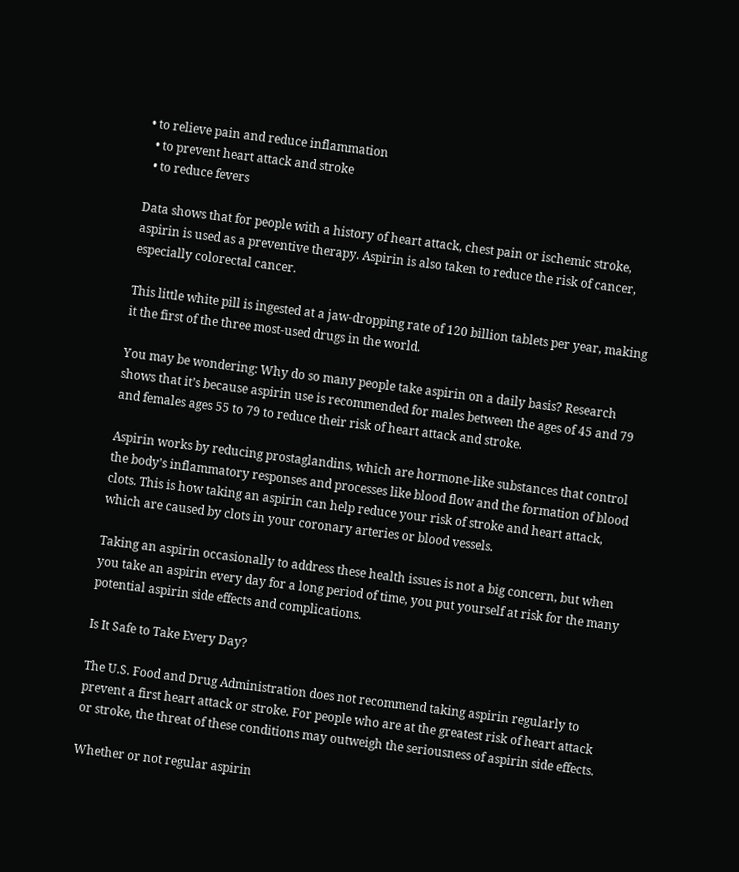• to relieve pain and reduce inflammation
  • to prevent heart attack and stroke
  • to reduce fevers

Data shows that for people with a history of heart attack, chest pain or ischemic stroke, aspirin is used as a preventive therapy. Aspirin is also taken to reduce the risk of cancer, especially colorectal cancer.

This little white pill is ingested at a jaw-dropping rate of 120 billion tablets per year, making it the first of the three most-used drugs in the world.

You may be wondering: Why do so many people take aspirin on a daily basis? Research shows that it’s because aspirin use is recommended for males between the ages of 45 and 79 and females ages 55 to 79 to reduce their risk of heart attack and stroke.

Aspirin works by reducing prostaglandins, which are hormone-like substances that control the body’s inflammatory responses and processes like blood flow and the formation of blood clots. This is how taking an aspirin can help reduce your risk of stroke and heart attack, which are caused by clots in your coronary arteries or blood vessels.

Taking an aspirin occasionally to address these health issues is not a big concern, but when you take an aspirin every day for a long period of time, you put yourself at risk for the many potential aspirin side effects and complications.

Is It Safe to Take Every Day?

The U.S. Food and Drug Administration does not recommend taking aspirin regularly to prevent a first heart attack or stroke. For people who are at the greatest risk of heart attack or stroke, the threat of these conditions may outweigh the seriousness of aspirin side effects.

Whether or not regular aspirin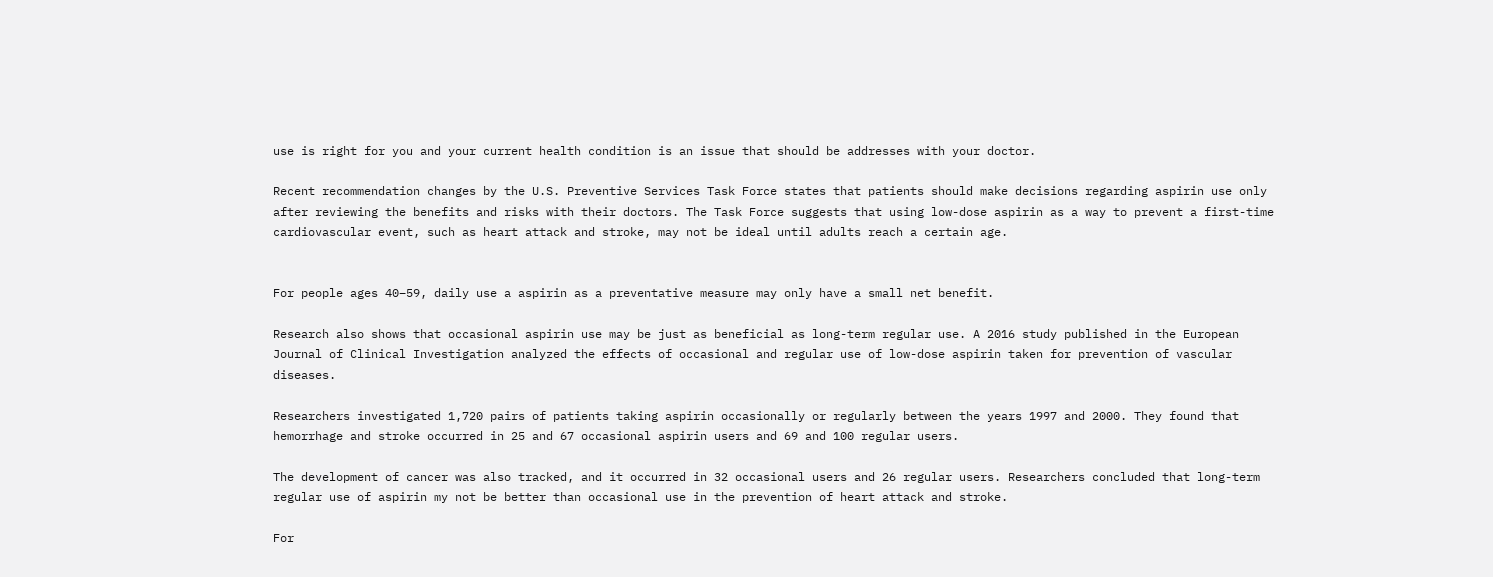use is right for you and your current health condition is an issue that should be addresses with your doctor.

Recent recommendation changes by the U.S. Preventive Services Task Force states that patients should make decisions regarding aspirin use only after reviewing the benefits and risks with their doctors. The Task Force suggests that using low-dose aspirin as a way to prevent a first-time cardiovascular event, such as heart attack and stroke, may not be ideal until adults reach a certain age.


For people ages 40–59, daily use a aspirin as a preventative measure may only have a small net benefit.

Research also shows that occasional aspirin use may be just as beneficial as long-term regular use. A 2016 study published in the European Journal of Clinical Investigation analyzed the effects of occasional and regular use of low-dose aspirin taken for prevention of vascular diseases.

Researchers investigated 1,720 pairs of patients taking aspirin occasionally or regularly between the years 1997 and 2000. They found that hemorrhage and stroke occurred in 25 and 67 occasional aspirin users and 69 and 100 regular users.

The development of cancer was also tracked, and it occurred in 32 occasional users and 26 regular users. Researchers concluded that long-term regular use of aspirin my not be better than occasional use in the prevention of heart attack and stroke.

For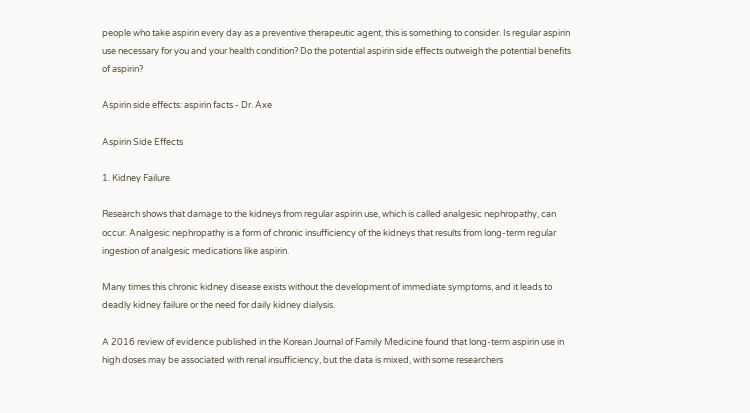people who take aspirin every day as a preventive therapeutic agent, this is something to consider. Is regular aspirin use necessary for you and your health condition? Do the potential aspirin side effects outweigh the potential benefits of aspirin?

Aspirin side effects: aspirin facts - Dr. Axe

Aspirin Side Effects

1. Kidney Failure

Research shows that damage to the kidneys from regular aspirin use, which is called analgesic nephropathy, can occur. Analgesic nephropathy is a form of chronic insufficiency of the kidneys that results from long-term regular ingestion of analgesic medications like aspirin.

Many times this chronic kidney disease exists without the development of immediate symptoms, and it leads to deadly kidney failure or the need for daily kidney dialysis.

A 2016 review of evidence published in the Korean Journal of Family Medicine found that long-term aspirin use in high doses may be associated with renal insufficiency, but the data is mixed, with some researchers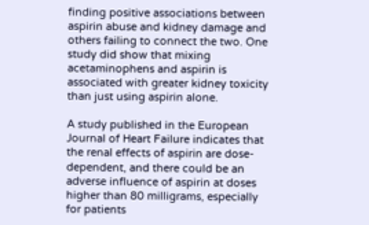finding positive associations between aspirin abuse and kidney damage and others failing to connect the two. One study did show that mixing acetaminophens and aspirin is associated with greater kidney toxicity than just using aspirin alone.

A study published in the European Journal of Heart Failure indicates that the renal effects of aspirin are dose-dependent, and there could be an adverse influence of aspirin at doses higher than 80 milligrams, especially for patients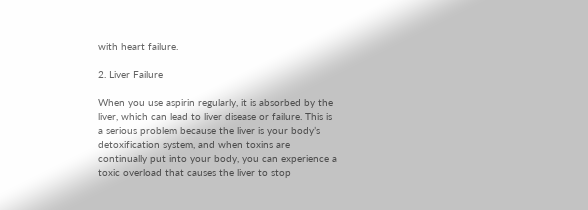with heart failure.

2. Liver Failure

When you use aspirin regularly, it is absorbed by the liver, which can lead to liver disease or failure. This is a serious problem because the liver is your body’s detoxification system, and when toxins are continually put into your body, you can experience a toxic overload that causes the liver to stop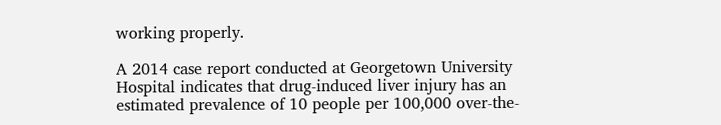working properly.

A 2014 case report conducted at Georgetown University Hospital indicates that drug-induced liver injury has an estimated prevalence of 10 people per 100,000 over-the-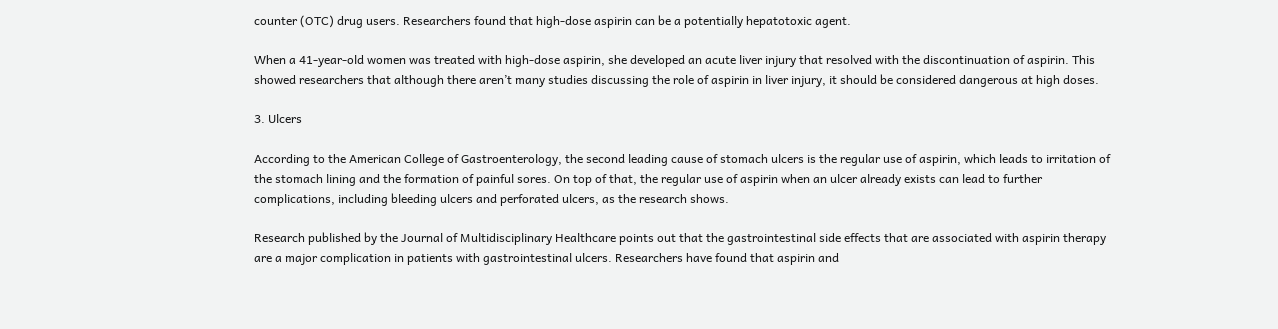counter (OTC) drug users. Researchers found that high-dose aspirin can be a potentially hepatotoxic agent.

When a 41-year-old women was treated with high-dose aspirin, she developed an acute liver injury that resolved with the discontinuation of aspirin. This showed researchers that although there aren’t many studies discussing the role of aspirin in liver injury, it should be considered dangerous at high doses.

3. Ulcers

According to the American College of Gastroenterology, the second leading cause of stomach ulcers is the regular use of aspirin, which leads to irritation of the stomach lining and the formation of painful sores. On top of that, the regular use of aspirin when an ulcer already exists can lead to further complications, including bleeding ulcers and perforated ulcers, as the research shows.

Research published by the Journal of Multidisciplinary Healthcare points out that the gastrointestinal side effects that are associated with aspirin therapy are a major complication in patients with gastrointestinal ulcers. Researchers have found that aspirin and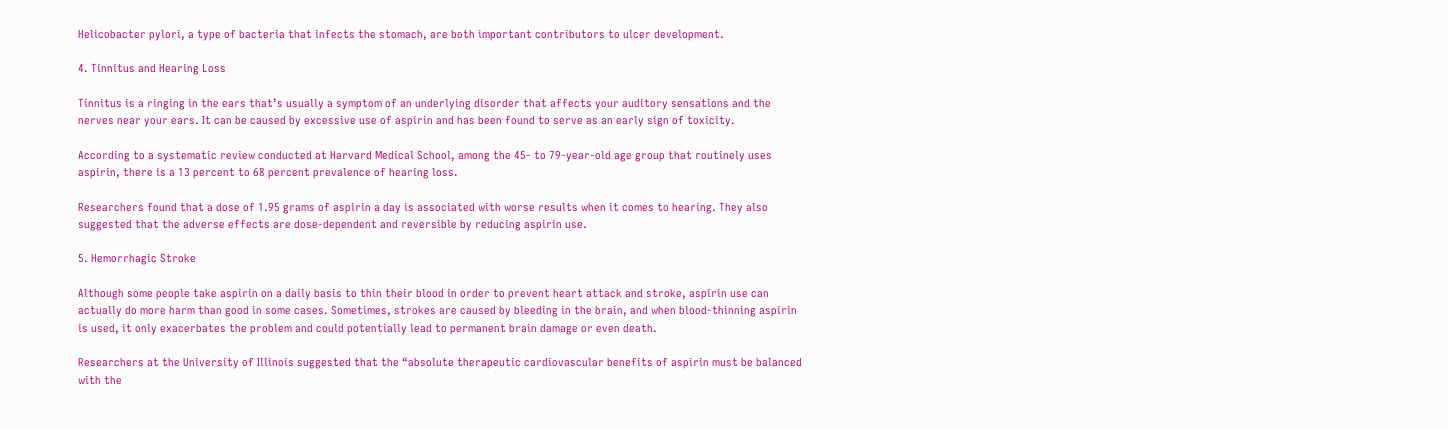Helicobacter pylori, a type of bacteria that infects the stomach, are both important contributors to ulcer development.

4. Tinnitus and Hearing Loss

Tinnitus is a ringing in the ears that’s usually a symptom of an underlying disorder that affects your auditory sensations and the nerves near your ears. It can be caused by excessive use of aspirin and has been found to serve as an early sign of toxicity.

According to a systematic review conducted at Harvard Medical School, among the 45- to 79-year-old age group that routinely uses aspirin, there is a 13 percent to 68 percent prevalence of hearing loss.

Researchers found that a dose of 1.95 grams of aspirin a day is associated with worse results when it comes to hearing. They also suggested that the adverse effects are dose-dependent and reversible by reducing aspirin use.

5. Hemorrhagic Stroke

Although some people take aspirin on a daily basis to thin their blood in order to prevent heart attack and stroke, aspirin use can actually do more harm than good in some cases. Sometimes, strokes are caused by bleeding in the brain, and when blood-thinning aspirin is used, it only exacerbates the problem and could potentially lead to permanent brain damage or even death.

Researchers at the University of Illinois suggested that the “absolute therapeutic cardiovascular benefits of aspirin must be balanced with the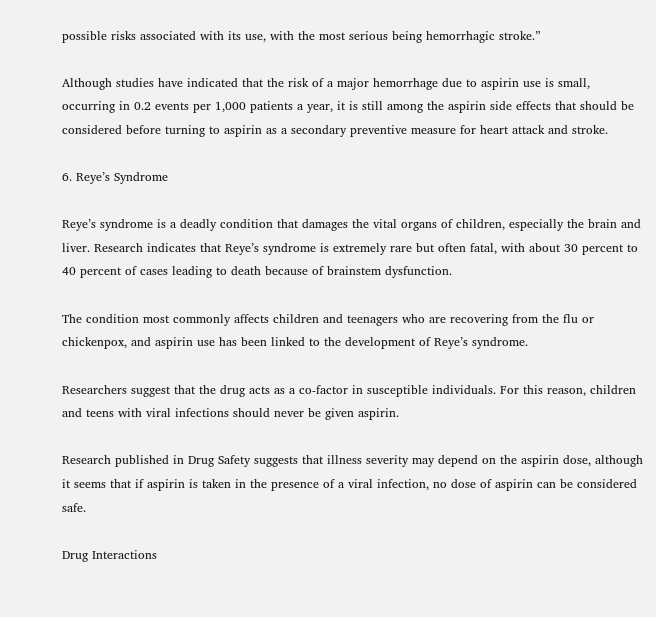possible risks associated with its use, with the most serious being hemorrhagic stroke.”

Although studies have indicated that the risk of a major hemorrhage due to aspirin use is small, occurring in 0.2 events per 1,000 patients a year, it is still among the aspirin side effects that should be considered before turning to aspirin as a secondary preventive measure for heart attack and stroke.

6. Reye’s Syndrome

Reye’s syndrome is a deadly condition that damages the vital organs of children, especially the brain and liver. Research indicates that Reye’s syndrome is extremely rare but often fatal, with about 30 percent to 40 percent of cases leading to death because of brainstem dysfunction.

The condition most commonly affects children and teenagers who are recovering from the flu or chickenpox, and aspirin use has been linked to the development of Reye’s syndrome.

Researchers suggest that the drug acts as a co-factor in susceptible individuals. For this reason, children and teens with viral infections should never be given aspirin.

Research published in Drug Safety suggests that illness severity may depend on the aspirin dose, although it seems that if aspirin is taken in the presence of a viral infection, no dose of aspirin can be considered safe.

Drug Interactions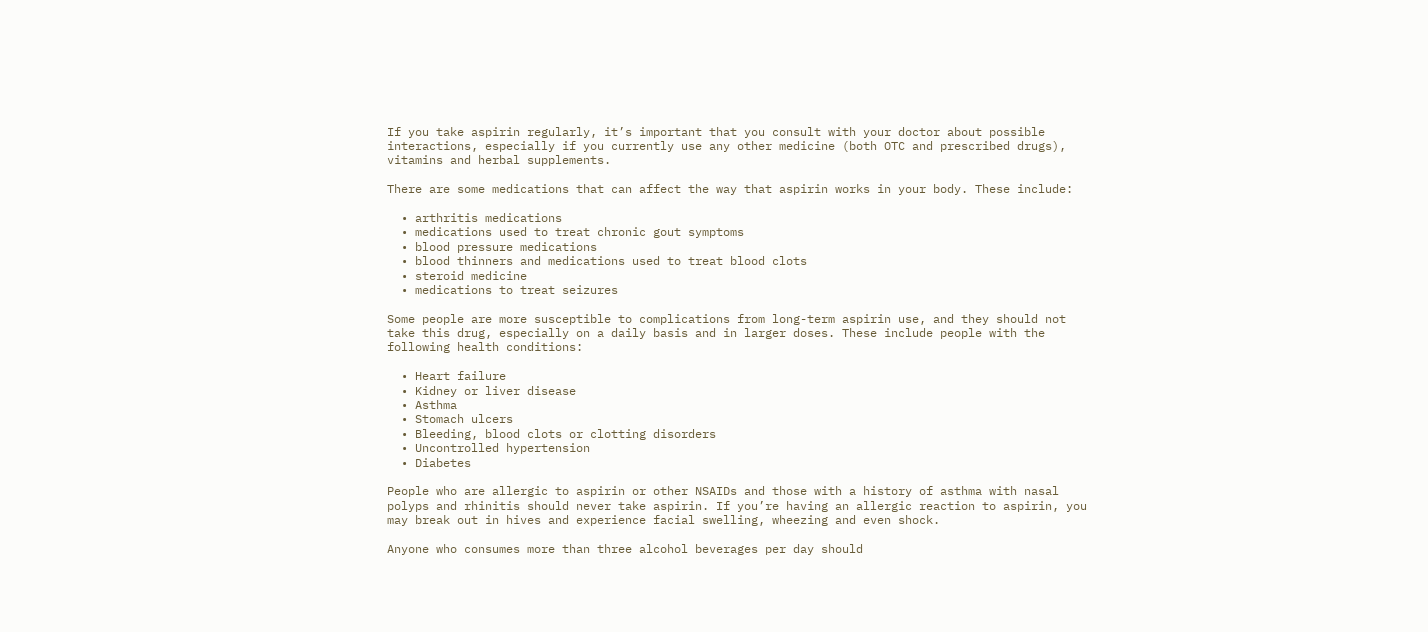If you take aspirin regularly, it’s important that you consult with your doctor about possible interactions, especially if you currently use any other medicine (both OTC and prescribed drugs), vitamins and herbal supplements.

There are some medications that can affect the way that aspirin works in your body. These include:

  • arthritis medications
  • medications used to treat chronic gout symptoms
  • blood pressure medications
  • blood thinners and medications used to treat blood clots
  • steroid medicine
  • medications to treat seizures

Some people are more susceptible to complications from long-term aspirin use, and they should not take this drug, especially on a daily basis and in larger doses. These include people with the following health conditions:

  • Heart failure
  • Kidney or liver disease
  • Asthma
  • Stomach ulcers
  • Bleeding, blood clots or clotting disorders
  • Uncontrolled hypertension
  • Diabetes

People who are allergic to aspirin or other NSAIDs and those with a history of asthma with nasal polyps and rhinitis should never take aspirin. If you’re having an allergic reaction to aspirin, you may break out in hives and experience facial swelling, wheezing and even shock.

Anyone who consumes more than three alcohol beverages per day should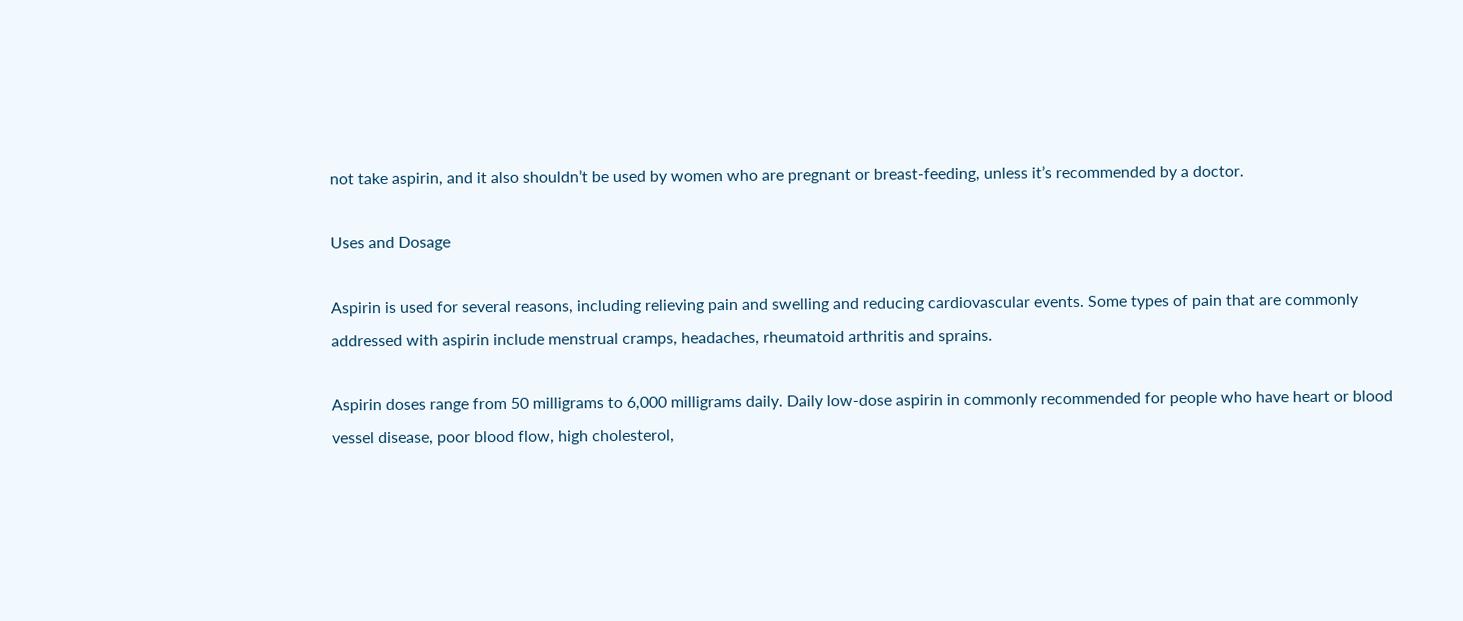not take aspirin, and it also shouldn’t be used by women who are pregnant or breast-feeding, unless it’s recommended by a doctor.

Uses and Dosage

Aspirin is used for several reasons, including relieving pain and swelling and reducing cardiovascular events. Some types of pain that are commonly addressed with aspirin include menstrual cramps, headaches, rheumatoid arthritis and sprains.

Aspirin doses range from 50 milligrams to 6,000 milligrams daily. Daily low-dose aspirin in commonly recommended for people who have heart or blood vessel disease, poor blood flow, high cholesterol,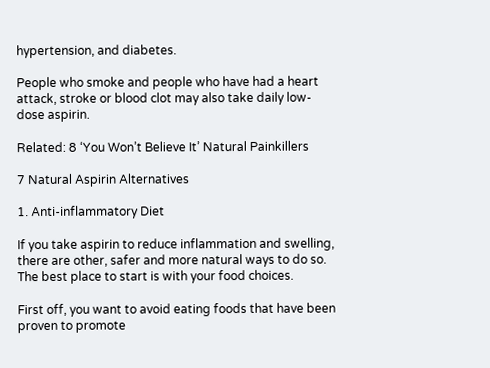hypertension, and diabetes.

People who smoke and people who have had a heart attack, stroke or blood clot may also take daily low-dose aspirin.

Related: 8 ‘You Won’t Believe It’ Natural Painkillers

7 Natural Aspirin Alternatives

1. Anti-inflammatory Diet

If you take aspirin to reduce inflammation and swelling, there are other, safer and more natural ways to do so. The best place to start is with your food choices.

First off, you want to avoid eating foods that have been proven to promote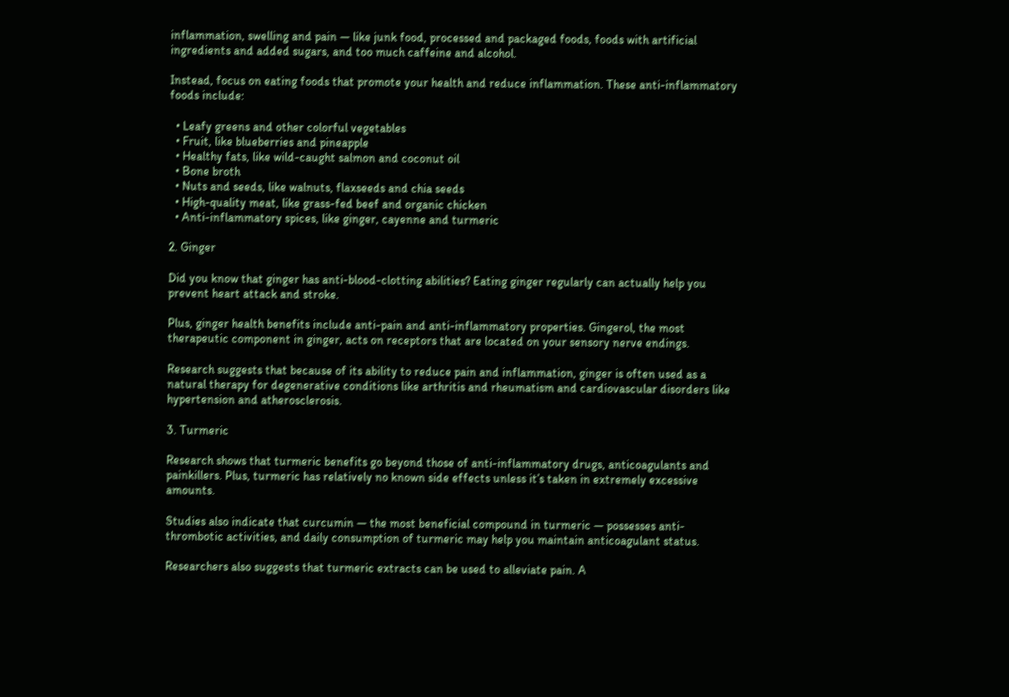inflammation, swelling and pain — like junk food, processed and packaged foods, foods with artificial ingredients and added sugars, and too much caffeine and alcohol.

Instead, focus on eating foods that promote your health and reduce inflammation. These anti-inflammatory foods include:

  • Leafy greens and other colorful vegetables
  • Fruit, like blueberries and pineapple
  • Healthy fats, like wild-caught salmon and coconut oil
  • Bone broth
  • Nuts and seeds, like walnuts, flaxseeds and chia seeds
  • High-quality meat, like grass-fed beef and organic chicken
  • Anti-inflammatory spices, like ginger, cayenne and turmeric

2. Ginger

Did you know that ginger has anti-blood-clotting abilities? Eating ginger regularly can actually help you prevent heart attack and stroke.

Plus, ginger health benefits include anti-pain and anti-inflammatory properties. Gingerol, the most therapeutic component in ginger, acts on receptors that are located on your sensory nerve endings.

Research suggests that because of its ability to reduce pain and inflammation, ginger is often used as a natural therapy for degenerative conditions like arthritis and rheumatism and cardiovascular disorders like hypertension and atherosclerosis.

3. Turmeric

Research shows that turmeric benefits go beyond those of anti-inflammatory drugs, anticoagulants and painkillers. Plus, turmeric has relatively no known side effects unless it’s taken in extremely excessive amounts.

Studies also indicate that curcumin — the most beneficial compound in turmeric — possesses anti-thrombotic activities, and daily consumption of turmeric may help you maintain anticoagulant status.

Researchers also suggests that turmeric extracts can be used to alleviate pain. A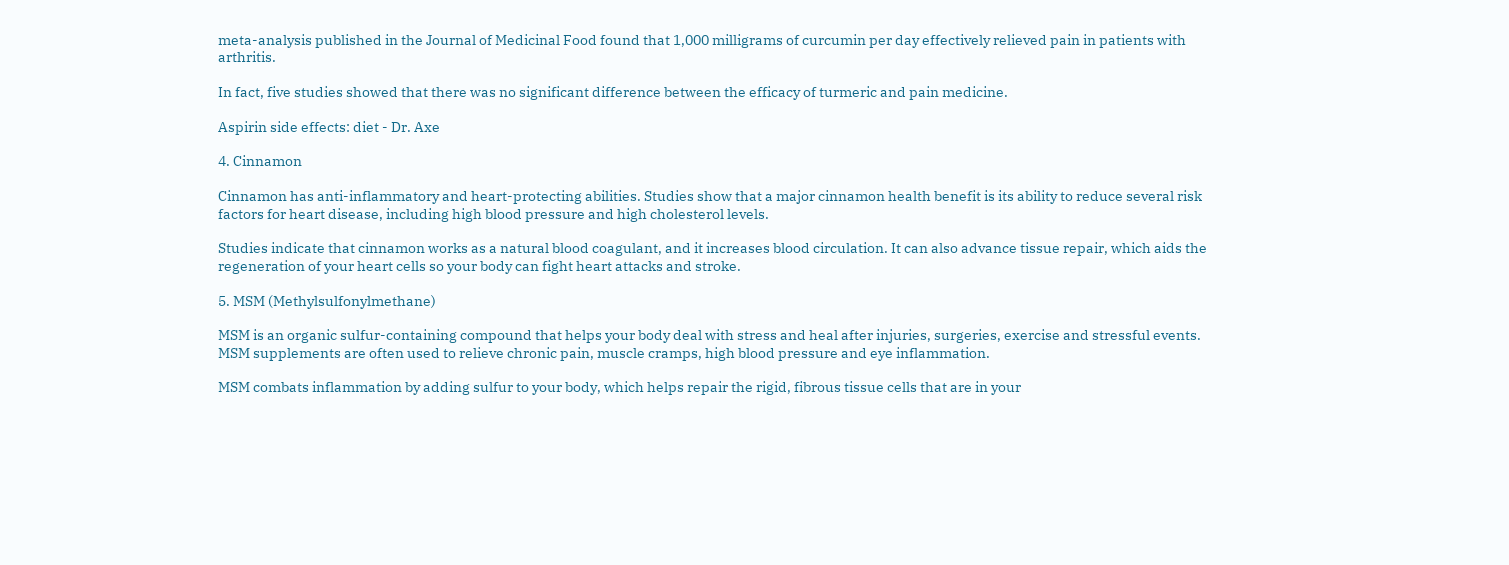meta-analysis published in the Journal of Medicinal Food found that 1,000 milligrams of curcumin per day effectively relieved pain in patients with arthritis.

In fact, five studies showed that there was no significant difference between the efficacy of turmeric and pain medicine.

Aspirin side effects: diet - Dr. Axe

4. Cinnamon

Cinnamon has anti-inflammatory and heart-protecting abilities. Studies show that a major cinnamon health benefit is its ability to reduce several risk factors for heart disease, including high blood pressure and high cholesterol levels.

Studies indicate that cinnamon works as a natural blood coagulant, and it increases blood circulation. It can also advance tissue repair, which aids the regeneration of your heart cells so your body can fight heart attacks and stroke.

5. MSM (Methylsulfonylmethane)

MSM is an organic sulfur-containing compound that helps your body deal with stress and heal after injuries, surgeries, exercise and stressful events. MSM supplements are often used to relieve chronic pain, muscle cramps, high blood pressure and eye inflammation.

MSM combats inflammation by adding sulfur to your body, which helps repair the rigid, fibrous tissue cells that are in your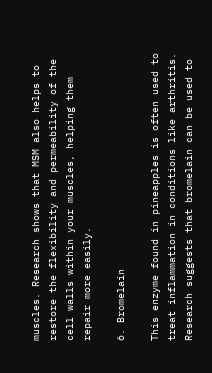muscles. Research shows that MSM also helps to restore the flexibility and permeability of the cell walls within your muscles, helping them repair more easily.

6. Bromelain

This enzyme found in pineapples is often used to treat inflammation in conditions like arthritis. Research suggests that bromelain can be used to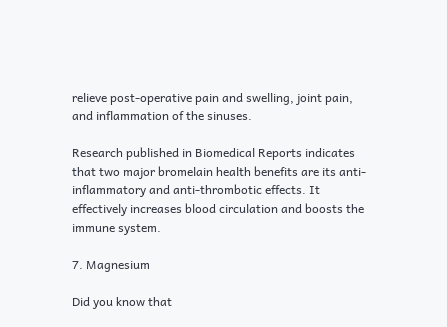relieve post-operative pain and swelling, joint pain, and inflammation of the sinuses.

Research published in Biomedical Reports indicates that two major bromelain health benefits are its anti-inflammatory and anti-thrombotic effects. It effectively increases blood circulation and boosts the immune system.

7. Magnesium

Did you know that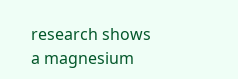research shows a magnesium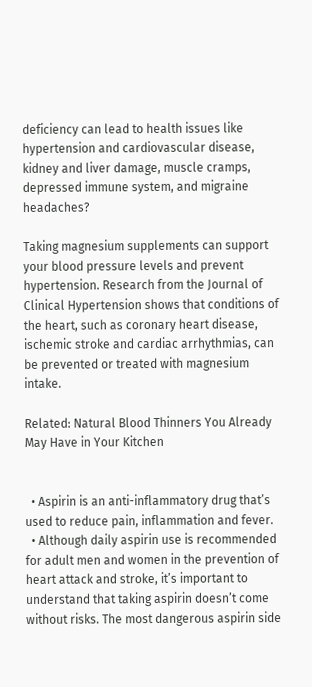deficiency can lead to health issues like hypertension and cardiovascular disease, kidney and liver damage, muscle cramps, depressed immune system, and migraine headaches?

Taking magnesium supplements can support your blood pressure levels and prevent hypertension. Research from the Journal of Clinical Hypertension shows that conditions of the heart, such as coronary heart disease, ischemic stroke and cardiac arrhythmias, can be prevented or treated with magnesium intake.

Related: Natural Blood Thinners You Already May Have in Your Kitchen


  • Aspirin is an anti-inflammatory drug that’s used to reduce pain, inflammation and fever.
  • Although daily aspirin use is recommended for adult men and women in the prevention of heart attack and stroke, it’s important to understand that taking aspirin doesn’t come without risks. The most dangerous aspirin side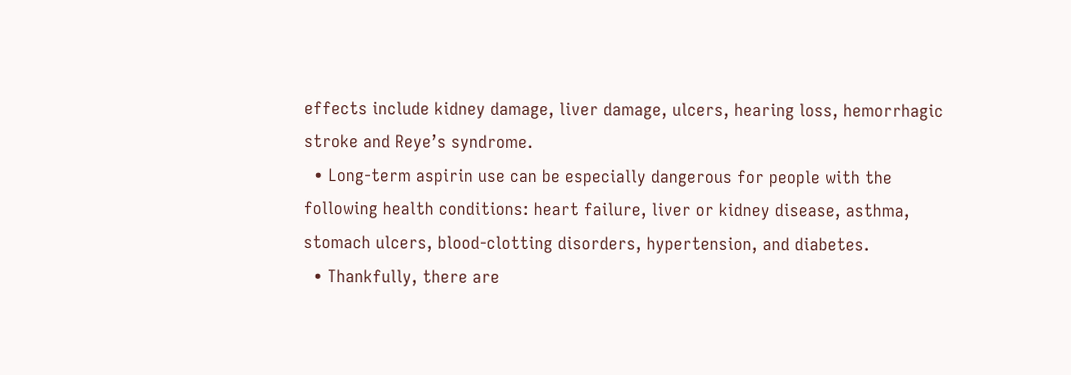effects include kidney damage, liver damage, ulcers, hearing loss, hemorrhagic stroke and Reye’s syndrome.
  • Long-term aspirin use can be especially dangerous for people with the following health conditions: heart failure, liver or kidney disease, asthma, stomach ulcers, blood-clotting disorders, hypertension, and diabetes.
  • Thankfully, there are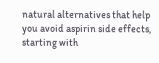natural alternatives that help you avoid aspirin side effects, starting with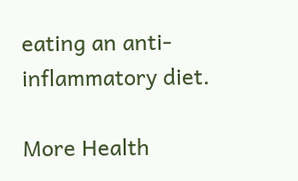eating an anti-inflammatory diet.

More Health